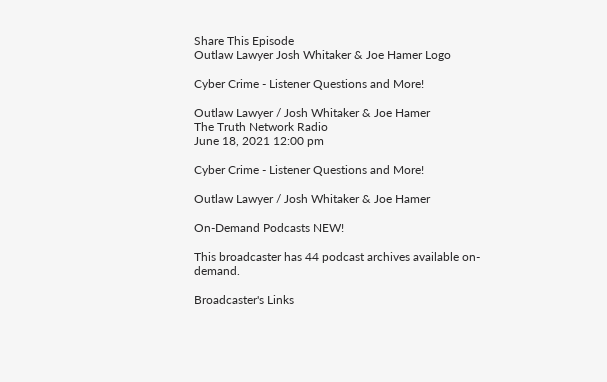Share This Episode
Outlaw Lawyer Josh Whitaker & Joe Hamer Logo

Cyber Crime - Listener Questions and More!

Outlaw Lawyer / Josh Whitaker & Joe Hamer
The Truth Network Radio
June 18, 2021 12:00 pm

Cyber Crime - Listener Questions and More!

Outlaw Lawyer / Josh Whitaker & Joe Hamer

On-Demand Podcasts NEW!

This broadcaster has 44 podcast archives available on-demand.

Broadcaster's Links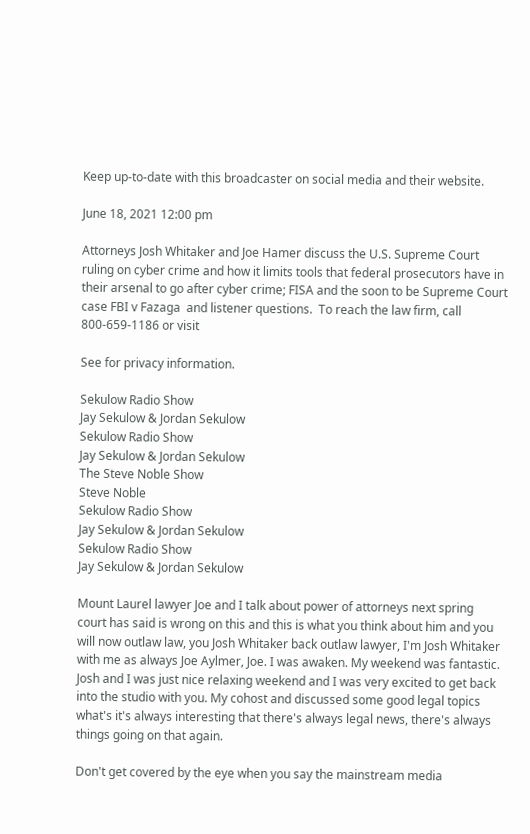Keep up-to-date with this broadcaster on social media and their website.

June 18, 2021 12:00 pm

Attorneys Josh Whitaker and Joe Hamer discuss the U.S. Supreme Court ruling on cyber crime and how it limits tools that federal prosecutors have in their arsenal to go after cyber crime; FISA and the soon to be Supreme Court case FBI v Fazaga  and listener questions.  To reach the law firm, call 800-659-1186 or visit

See for privacy information.

Sekulow Radio Show
Jay Sekulow & Jordan Sekulow
Sekulow Radio Show
Jay Sekulow & Jordan Sekulow
The Steve Noble Show
Steve Noble
Sekulow Radio Show
Jay Sekulow & Jordan Sekulow
Sekulow Radio Show
Jay Sekulow & Jordan Sekulow

Mount Laurel lawyer Joe and I talk about power of attorneys next spring court has said is wrong on this and this is what you think about him and you will now outlaw law, you Josh Whitaker back outlaw lawyer, I'm Josh Whitaker with me as always Joe Aylmer, Joe. I was awaken. My weekend was fantastic. Josh and I was just nice relaxing weekend and I was very excited to get back into the studio with you. My cohost and discussed some good legal topics what's it's always interesting that there's always legal news, there's always things going on that again.

Don't get covered by the eye when you say the mainstream media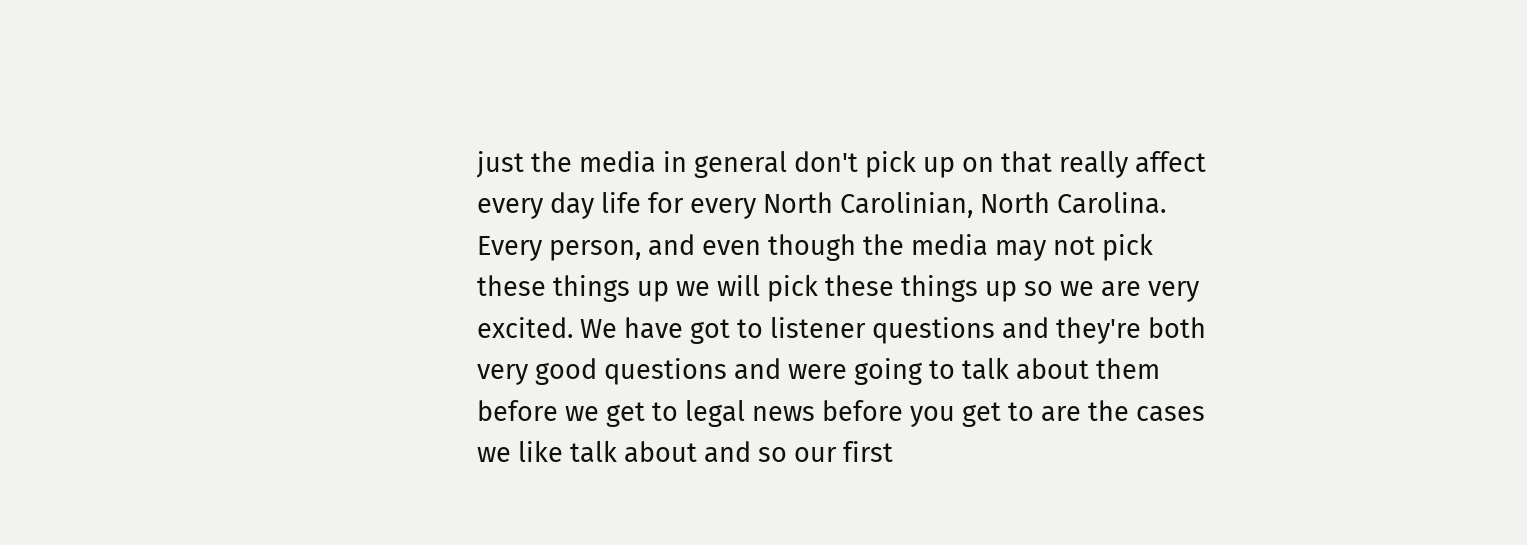just the media in general don't pick up on that really affect every day life for every North Carolinian, North Carolina. Every person, and even though the media may not pick these things up we will pick these things up so we are very excited. We have got to listener questions and they're both very good questions and were going to talk about them before we get to legal news before you get to are the cases we like talk about and so our first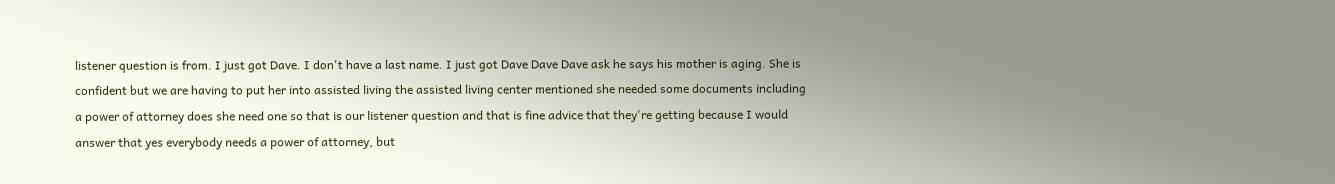listener question is from. I just got Dave. I don't have a last name. I just got Dave Dave Dave ask he says his mother is aging. She is confident but we are having to put her into assisted living the assisted living center mentioned she needed some documents including a power of attorney does she need one so that is our listener question and that is fine advice that they're getting because I would answer that yes everybody needs a power of attorney, but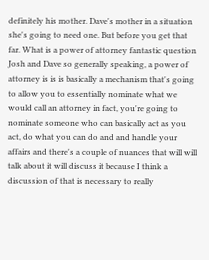definitely his mother. Dave's mother in a situation she's going to need one. But before you get that far. What is a power of attorney fantastic question Josh and Dave so generally speaking, a power of attorney is is is basically a mechanism that's going to allow you to essentially nominate what we would call an attorney in fact, you're going to nominate someone who can basically act as you act, do what you can do and and handle your affairs and there's a couple of nuances that will will talk about it will discuss it because I think a discussion of that is necessary to really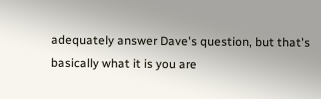adequately answer Dave's question, but that's basically what it is you are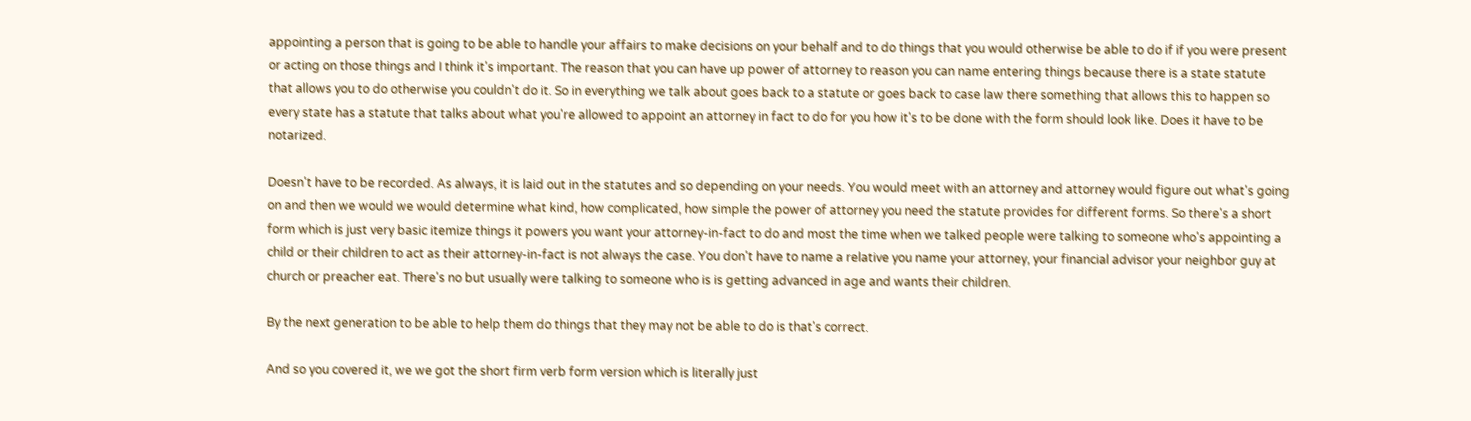appointing a person that is going to be able to handle your affairs to make decisions on your behalf and to do things that you would otherwise be able to do if if you were present or acting on those things and I think it's important. The reason that you can have up power of attorney to reason you can name entering things because there is a state statute that allows you to do otherwise you couldn't do it. So in everything we talk about goes back to a statute or goes back to case law there something that allows this to happen so every state has a statute that talks about what you're allowed to appoint an attorney in fact to do for you how it's to be done with the form should look like. Does it have to be notarized.

Doesn't have to be recorded. As always, it is laid out in the statutes and so depending on your needs. You would meet with an attorney and attorney would figure out what's going on and then we would we would determine what kind, how complicated, how simple the power of attorney you need the statute provides for different forms. So there's a short form which is just very basic itemize things it powers you want your attorney-in-fact to do and most the time when we talked people were talking to someone who's appointing a child or their children to act as their attorney-in-fact is not always the case. You don't have to name a relative you name your attorney, your financial advisor your neighbor guy at church or preacher eat. There's no but usually were talking to someone who is is getting advanced in age and wants their children.

By the next generation to be able to help them do things that they may not be able to do is that's correct.

And so you covered it, we we got the short firm verb form version which is literally just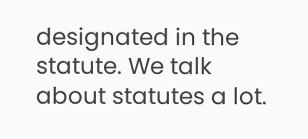designated in the statute. We talk about statutes a lot.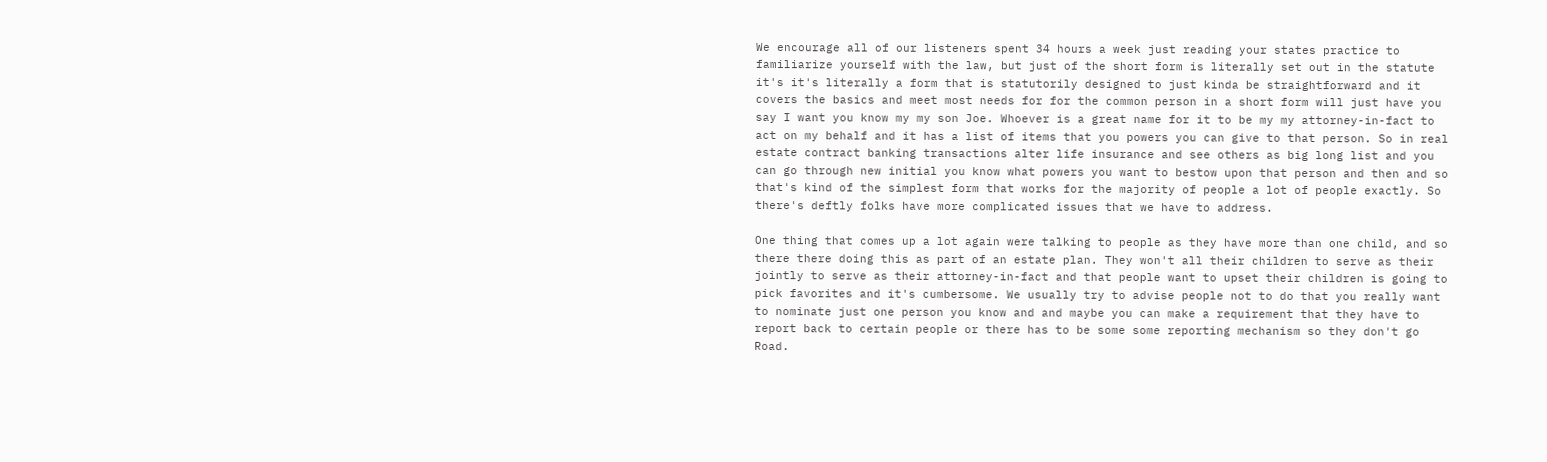We encourage all of our listeners spent 34 hours a week just reading your states practice to familiarize yourself with the law, but just of the short form is literally set out in the statute it's it's literally a form that is statutorily designed to just kinda be straightforward and it covers the basics and meet most needs for for the common person in a short form will just have you say I want you know my my son Joe. Whoever is a great name for it to be my my attorney-in-fact to act on my behalf and it has a list of items that you powers you can give to that person. So in real estate contract banking transactions alter life insurance and see others as big long list and you can go through new initial you know what powers you want to bestow upon that person and then and so that's kind of the simplest form that works for the majority of people a lot of people exactly. So there's deftly folks have more complicated issues that we have to address.

One thing that comes up a lot again were talking to people as they have more than one child, and so there there doing this as part of an estate plan. They won't all their children to serve as their jointly to serve as their attorney-in-fact and that people want to upset their children is going to pick favorites and it's cumbersome. We usually try to advise people not to do that you really want to nominate just one person you know and and maybe you can make a requirement that they have to report back to certain people or there has to be some some reporting mechanism so they don't go Road.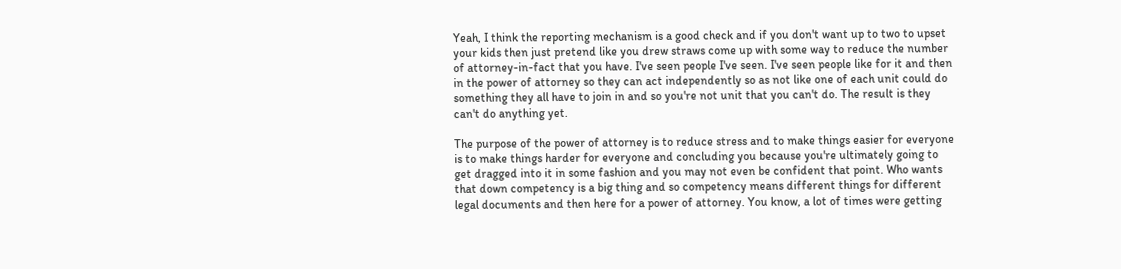Yeah, I think the reporting mechanism is a good check and if you don't want up to two to upset your kids then just pretend like you drew straws come up with some way to reduce the number of attorney-in-fact that you have. I've seen people I've seen. I've seen people like for it and then in the power of attorney so they can act independently so as not like one of each unit could do something they all have to join in and so you're not unit that you can't do. The result is they can't do anything yet.

The purpose of the power of attorney is to reduce stress and to make things easier for everyone is to make things harder for everyone and concluding you because you're ultimately going to get dragged into it in some fashion and you may not even be confident that point. Who wants that down competency is a big thing and so competency means different things for different legal documents and then here for a power of attorney. You know, a lot of times were getting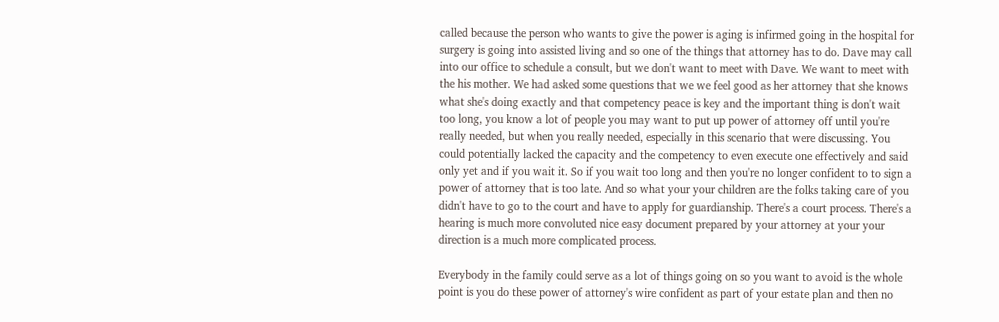called because the person who wants to give the power is aging is infirmed going in the hospital for surgery is going into assisted living and so one of the things that attorney has to do. Dave may call into our office to schedule a consult, but we don't want to meet with Dave. We want to meet with the his mother. We had asked some questions that we we feel good as her attorney that she knows what she's doing exactly and that competency peace is key and the important thing is don't wait too long, you know a lot of people you may want to put up power of attorney off until you're really needed, but when you really needed, especially in this scenario that were discussing. You could potentially lacked the capacity and the competency to even execute one effectively and said only yet and if you wait it. So if you wait too long and then you're no longer confident to to sign a power of attorney that is too late. And so what your your children are the folks taking care of you didn't have to go to the court and have to apply for guardianship. There's a court process. There's a hearing is much more convoluted nice easy document prepared by your attorney at your your direction is a much more complicated process.

Everybody in the family could serve as a lot of things going on so you want to avoid is the whole point is you do these power of attorney's wire confident as part of your estate plan and then no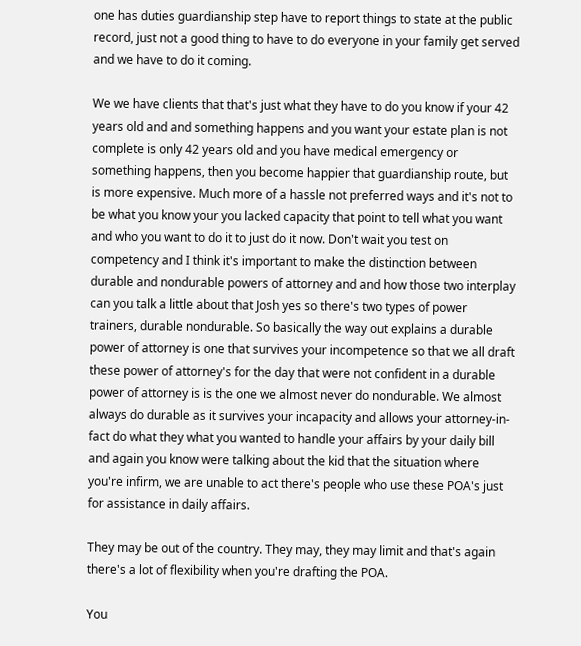one has duties guardianship step have to report things to state at the public record, just not a good thing to have to do everyone in your family get served and we have to do it coming.

We we have clients that that's just what they have to do you know if your 42 years old and and something happens and you want your estate plan is not complete is only 42 years old and you have medical emergency or something happens, then you become happier that guardianship route, but is more expensive. Much more of a hassle not preferred ways and it's not to be what you know your you lacked capacity that point to tell what you want and who you want to do it to just do it now. Don't wait you test on competency and I think it's important to make the distinction between durable and nondurable powers of attorney and and how those two interplay can you talk a little about that Josh yes so there's two types of power trainers, durable nondurable. So basically the way out explains a durable power of attorney is one that survives your incompetence so that we all draft these power of attorney's for the day that were not confident in a durable power of attorney is is the one we almost never do nondurable. We almost always do durable as it survives your incapacity and allows your attorney-in-fact do what they what you wanted to handle your affairs by your daily bill and again you know were talking about the kid that the situation where you're infirm, we are unable to act there's people who use these POA's just for assistance in daily affairs.

They may be out of the country. They may, they may limit and that's again there's a lot of flexibility when you're drafting the POA.

You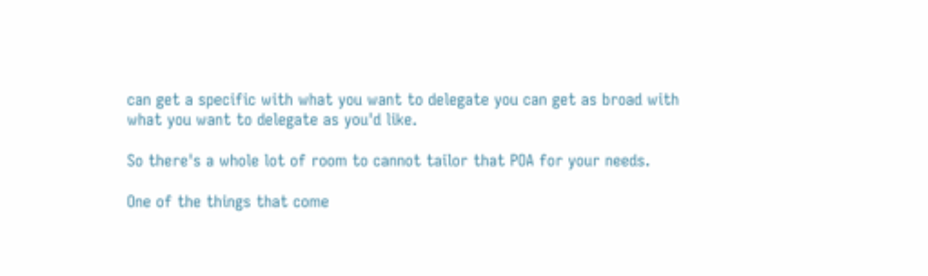can get a specific with what you want to delegate you can get as broad with what you want to delegate as you'd like.

So there's a whole lot of room to cannot tailor that POA for your needs.

One of the things that come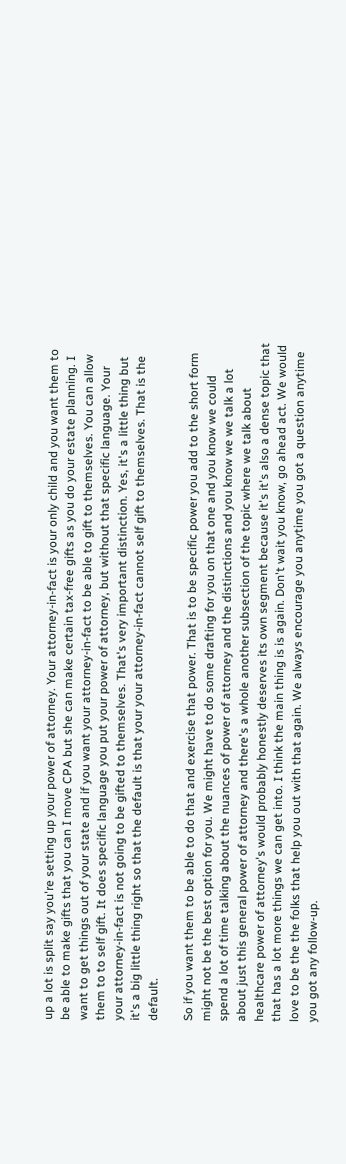up a lot is split say you're setting up your power of attorney. Your attorney-in-fact is your only child and you want them to be able to make gifts that you can I move CPA but she can make certain tax-free gifts as you do your estate planning. I want to get things out of your state and if you want your attorney-in-fact to be able to gift to themselves. You can allow them to to self gift. It does specific language you put your power of attorney, but without that specific language. Your your attorney-in-fact is not going to be gifted to themselves. That's very important distinction. Yes, it's a little thing but it's a big little thing right so that the default is that your your attorney-in-fact cannot self gift to themselves. That is the default.

So if you want them to be able to do that and exercise that power. That is to be specific power you add to the short form might not be the best option for you. We might have to do some drafting for you on that one and you know we could spend a lot of time talking about the nuances of power of attorney and the distinctions and you know we we talk a lot about just this general power of attorney and there's a whole another subsection of the topic where we talk about healthcare power of attorney's would probably honestly deserves its own segment because it's it's also a dense topic that that has a lot more things we can get into. I think the main thing is is again. Don't wait you know, go ahead act. We would love to be the the folks that help you out with that again. We always encourage you anytime you got a question anytime you got any follow-up.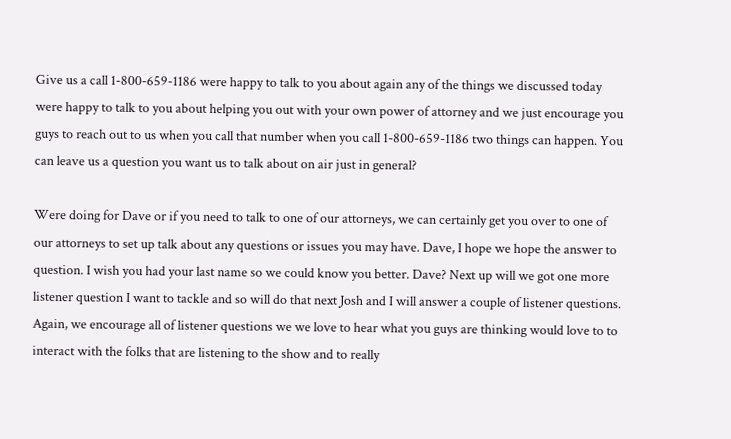Give us a call 1-800-659-1186 were happy to talk to you about again any of the things we discussed today were happy to talk to you about helping you out with your own power of attorney and we just encourage you guys to reach out to us when you call that number when you call 1-800-659-1186 two things can happen. You can leave us a question you want us to talk about on air just in general?

Were doing for Dave or if you need to talk to one of our attorneys, we can certainly get you over to one of our attorneys to set up talk about any questions or issues you may have. Dave, I hope we hope the answer to question. I wish you had your last name so we could know you better. Dave? Next up will we got one more listener question I want to tackle and so will do that next Josh and I will answer a couple of listener questions. Again, we encourage all of listener questions we we love to hear what you guys are thinking would love to to interact with the folks that are listening to the show and to really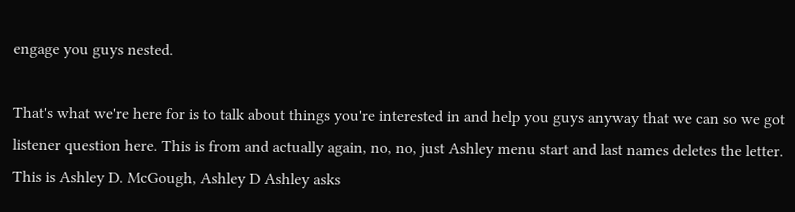engage you guys nested.

That's what we're here for is to talk about things you're interested in and help you guys anyway that we can so we got listener question here. This is from and actually again, no, no, just Ashley menu start and last names deletes the letter. This is Ashley D. McGough, Ashley D Ashley asks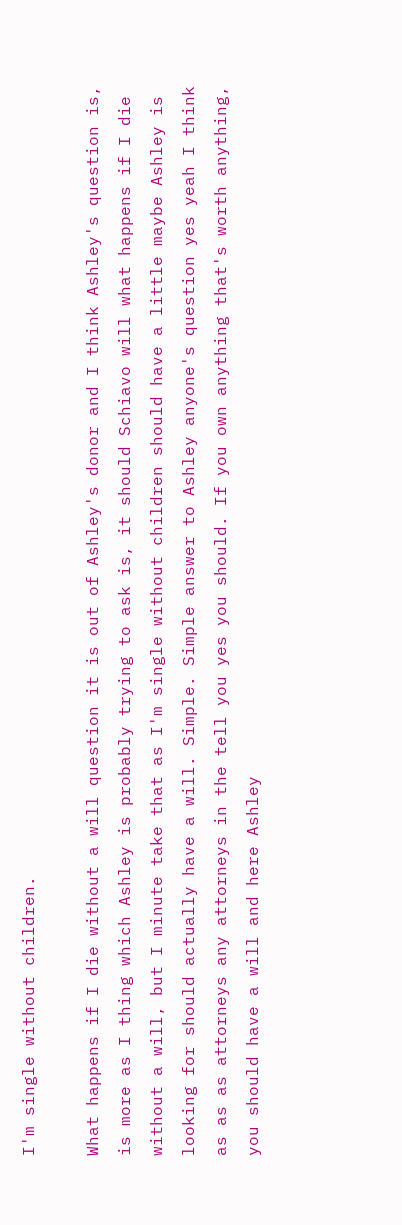I'm single without children.

What happens if I die without a will question it is out of Ashley's donor and I think Ashley's question is, is more as I thing which Ashley is probably trying to ask is, it should Schiavo will what happens if I die without a will, but I minute take that as I'm single without children should have a little maybe Ashley is looking for should actually have a will. Simple. Simple answer to Ashley anyone's question yes yeah I think as as as attorneys any attorneys in the tell you yes you should. If you own anything that's worth anything, you should have a will and here Ashley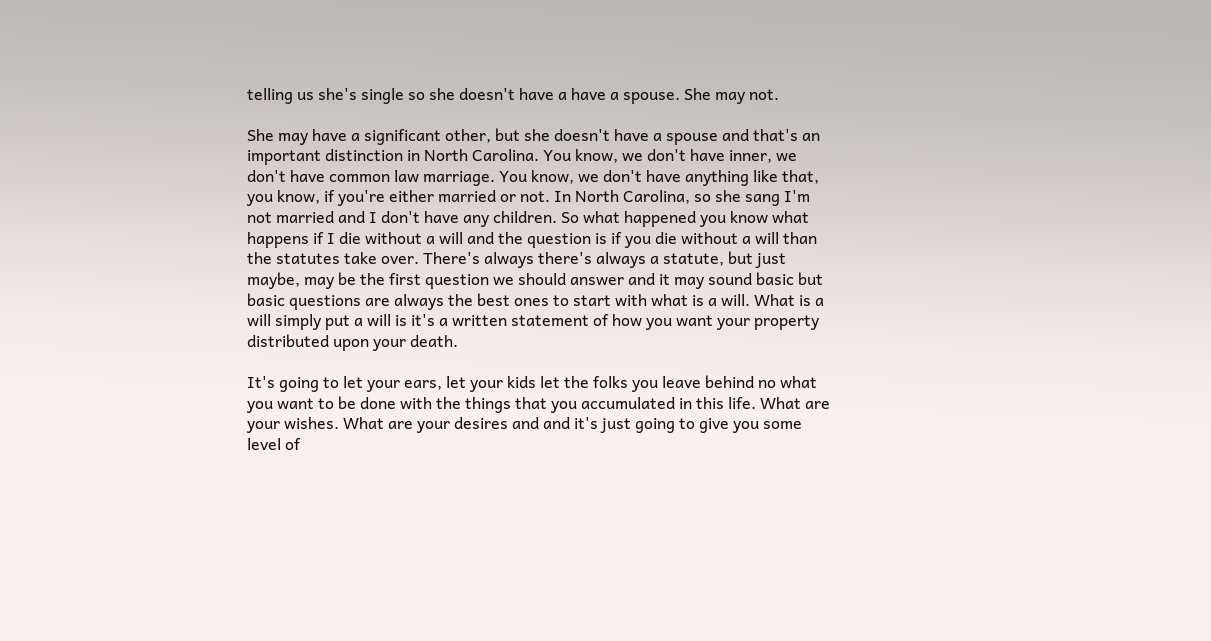telling us she's single so she doesn't have a have a spouse. She may not.

She may have a significant other, but she doesn't have a spouse and that's an important distinction in North Carolina. You know, we don't have inner, we don't have common law marriage. You know, we don't have anything like that, you know, if you're either married or not. In North Carolina, so she sang I'm not married and I don't have any children. So what happened you know what happens if I die without a will and the question is if you die without a will than the statutes take over. There's always there's always a statute, but just maybe, may be the first question we should answer and it may sound basic but basic questions are always the best ones to start with what is a will. What is a will simply put a will is it's a written statement of how you want your property distributed upon your death.

It's going to let your ears, let your kids let the folks you leave behind no what you want to be done with the things that you accumulated in this life. What are your wishes. What are your desires and and it's just going to give you some level of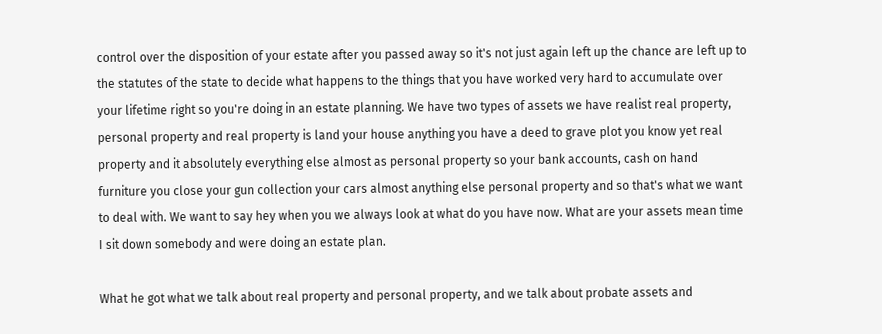control over the disposition of your estate after you passed away so it's not just again left up the chance are left up to the statutes of the state to decide what happens to the things that you have worked very hard to accumulate over your lifetime right so you're doing in an estate planning. We have two types of assets we have realist real property, personal property and real property is land your house anything you have a deed to grave plot you know yet real property and it absolutely everything else almost as personal property so your bank accounts, cash on hand furniture you close your gun collection your cars almost anything else personal property and so that's what we want to deal with. We want to say hey when you we always look at what do you have now. What are your assets mean time I sit down somebody and were doing an estate plan.

What he got what we talk about real property and personal property, and we talk about probate assets and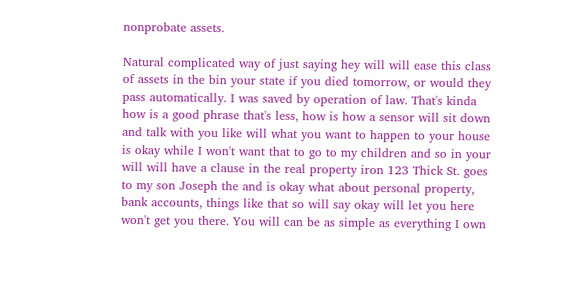nonprobate assets.

Natural complicated way of just saying hey will will ease this class of assets in the bin your state if you died tomorrow, or would they pass automatically. I was saved by operation of law. That's kinda how is a good phrase that's less, how is how a sensor will sit down and talk with you like will what you want to happen to your house is okay while I won't want that to go to my children and so in your will will have a clause in the real property iron 123 Thick St. goes to my son Joseph the and is okay what about personal property, bank accounts, things like that so will say okay will let you here won't get you there. You will can be as simple as everything I own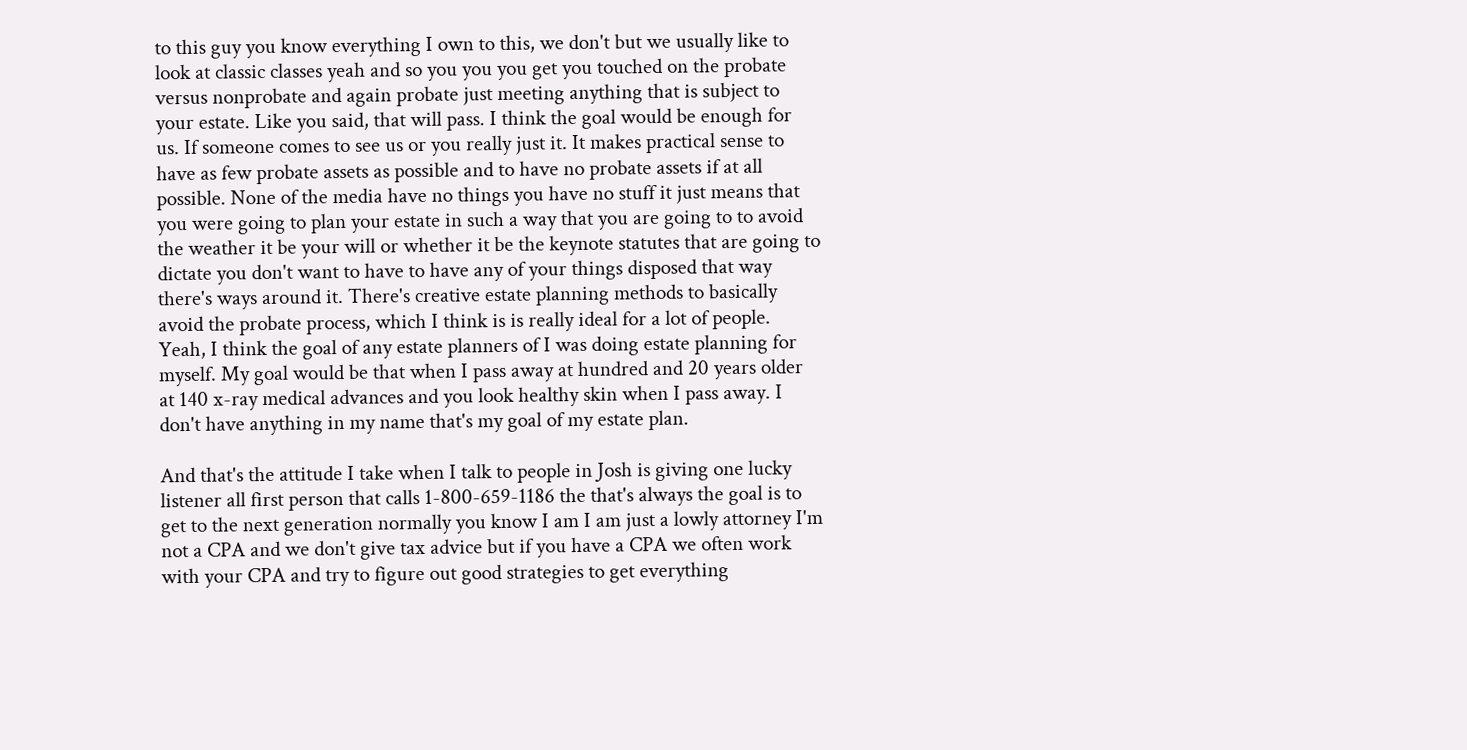to this guy you know everything I own to this, we don't but we usually like to look at classic classes yeah and so you you you get you touched on the probate versus nonprobate and again probate just meeting anything that is subject to your estate. Like you said, that will pass. I think the goal would be enough for us. If someone comes to see us or you really just it. It makes practical sense to have as few probate assets as possible and to have no probate assets if at all possible. None of the media have no things you have no stuff it just means that you were going to plan your estate in such a way that you are going to to avoid the weather it be your will or whether it be the keynote statutes that are going to dictate you don't want to have to have any of your things disposed that way there's ways around it. There's creative estate planning methods to basically avoid the probate process, which I think is is really ideal for a lot of people. Yeah, I think the goal of any estate planners of I was doing estate planning for myself. My goal would be that when I pass away at hundred and 20 years older at 140 x-ray medical advances and you look healthy skin when I pass away. I don't have anything in my name that's my goal of my estate plan.

And that's the attitude I take when I talk to people in Josh is giving one lucky listener all first person that calls 1-800-659-1186 the that's always the goal is to get to the next generation normally you know I am I am just a lowly attorney I'm not a CPA and we don't give tax advice but if you have a CPA we often work with your CPA and try to figure out good strategies to get everything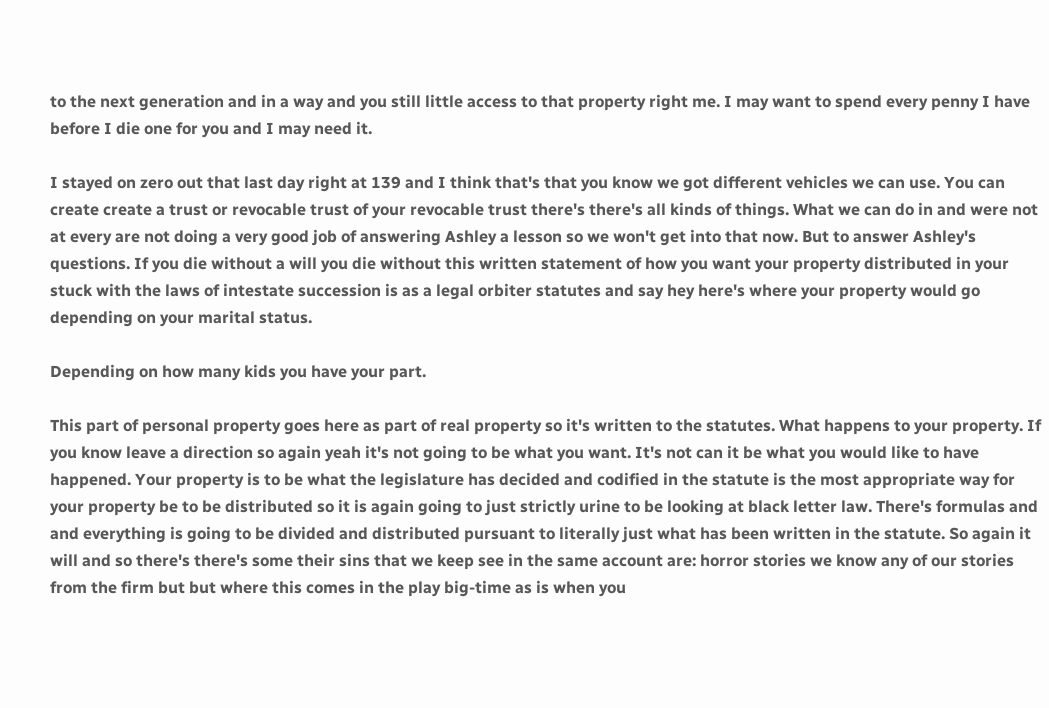to the next generation and in a way and you still little access to that property right me. I may want to spend every penny I have before I die one for you and I may need it.

I stayed on zero out that last day right at 139 and I think that's that you know we got different vehicles we can use. You can create create a trust or revocable trust of your revocable trust there's there's all kinds of things. What we can do in and were not at every are not doing a very good job of answering Ashley a lesson so we won't get into that now. But to answer Ashley's questions. If you die without a will you die without this written statement of how you want your property distributed in your stuck with the laws of intestate succession is as a legal orbiter statutes and say hey here's where your property would go depending on your marital status.

Depending on how many kids you have your part.

This part of personal property goes here as part of real property so it's written to the statutes. What happens to your property. If you know leave a direction so again yeah it's not going to be what you want. It's not can it be what you would like to have happened. Your property is to be what the legislature has decided and codified in the statute is the most appropriate way for your property be to be distributed so it is again going to just strictly urine to be looking at black letter law. There's formulas and and everything is going to be divided and distributed pursuant to literally just what has been written in the statute. So again it will and so there's there's some their sins that we keep see in the same account are: horror stories we know any of our stories from the firm but but where this comes in the play big-time as is when you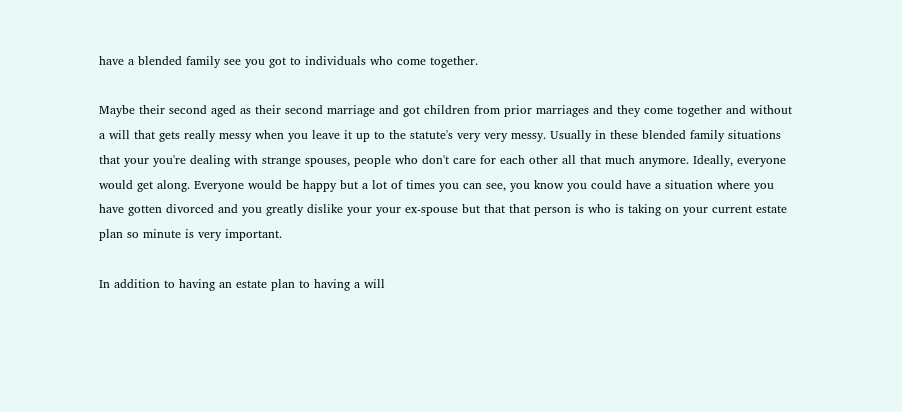have a blended family see you got to individuals who come together.

Maybe their second aged as their second marriage and got children from prior marriages and they come together and without a will that gets really messy when you leave it up to the statute's very very messy. Usually in these blended family situations that your you're dealing with strange spouses, people who don't care for each other all that much anymore. Ideally, everyone would get along. Everyone would be happy but a lot of times you can see, you know you could have a situation where you have gotten divorced and you greatly dislike your your ex-spouse but that that person is who is taking on your current estate plan so minute is very important.

In addition to having an estate plan to having a will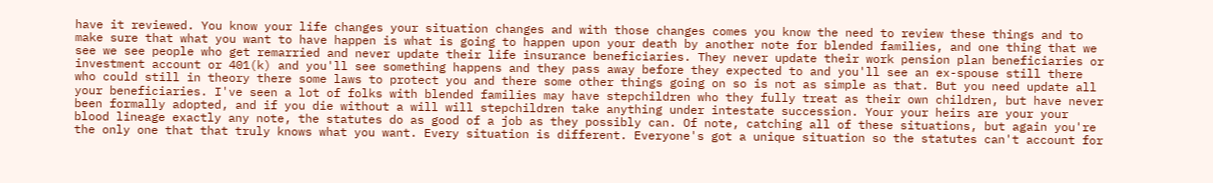have it reviewed. You know your life changes your situation changes and with those changes comes you know the need to review these things and to make sure that what you want to have happen is what is going to happen upon your death by another note for blended families, and one thing that we see we see people who get remarried and never update their life insurance beneficiaries. They never update their work pension plan beneficiaries or investment account or 401(k) and you'll see something happens and they pass away before they expected to and you'll see an ex-spouse still there who could still in theory there some laws to protect you and there some other things going on so is not as simple as that. But you need update all your beneficiaries. I've seen a lot of folks with blended families may have stepchildren who they fully treat as their own children, but have never been formally adopted, and if you die without a will will stepchildren take anything under intestate succession. Your your heirs are your your blood lineage exactly any note, the statutes do as good of a job as they possibly can. Of note, catching all of these situations, but again you're the only one that that truly knows what you want. Every situation is different. Everyone's got a unique situation so the statutes can't account for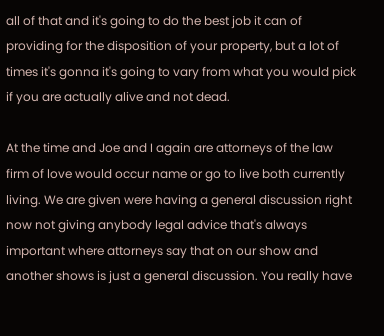all of that and it's going to do the best job it can of providing for the disposition of your property, but a lot of times it's gonna it's going to vary from what you would pick if you are actually alive and not dead.

At the time and Joe and I again are attorneys of the law firm of love would occur name or go to live both currently living. We are given were having a general discussion right now not giving anybody legal advice that's always important where attorneys say that on our show and another shows is just a general discussion. You really have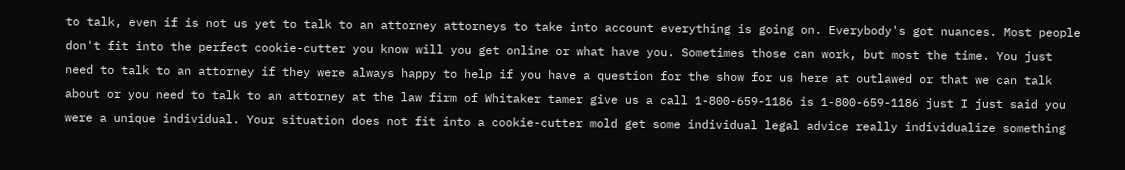to talk, even if is not us yet to talk to an attorney attorneys to take into account everything is going on. Everybody's got nuances. Most people don't fit into the perfect cookie-cutter you know will you get online or what have you. Sometimes those can work, but most the time. You just need to talk to an attorney if they were always happy to help if you have a question for the show for us here at outlawed or that we can talk about or you need to talk to an attorney at the law firm of Whitaker tamer give us a call 1-800-659-1186 is 1-800-659-1186 just I just said you were a unique individual. Your situation does not fit into a cookie-cutter mold get some individual legal advice really individualize something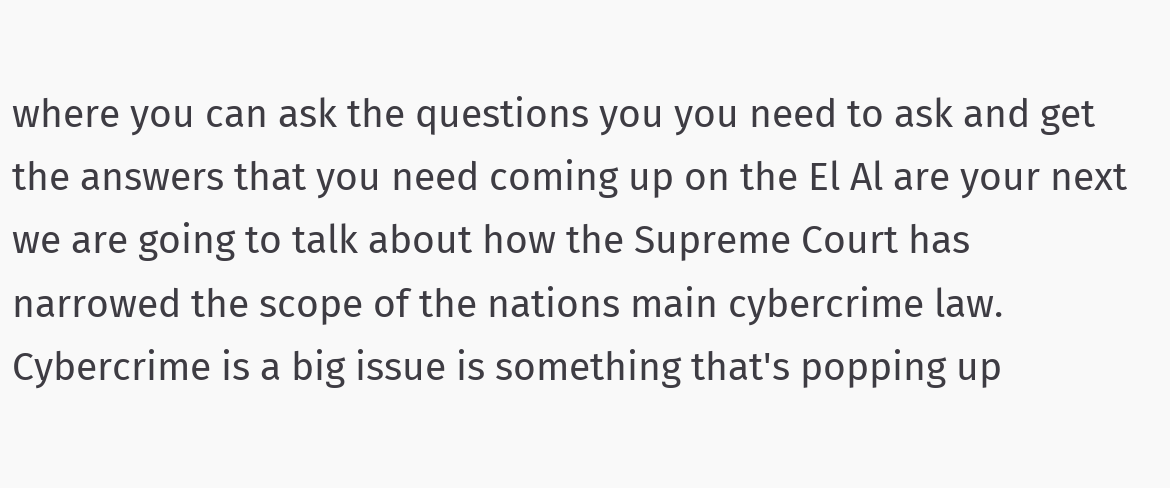where you can ask the questions you you need to ask and get the answers that you need coming up on the El Al are your next we are going to talk about how the Supreme Court has narrowed the scope of the nations main cybercrime law. Cybercrime is a big issue is something that's popping up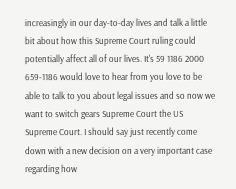increasingly in our day-to-day lives and talk a little bit about how this Supreme Court ruling could potentially affect all of our lives. It's 59 1186 2000 659-1186 would love to hear from you love to be able to talk to you about legal issues and so now we want to switch gears Supreme Court the US Supreme Court. I should say just recently come down with a new decision on a very important case regarding how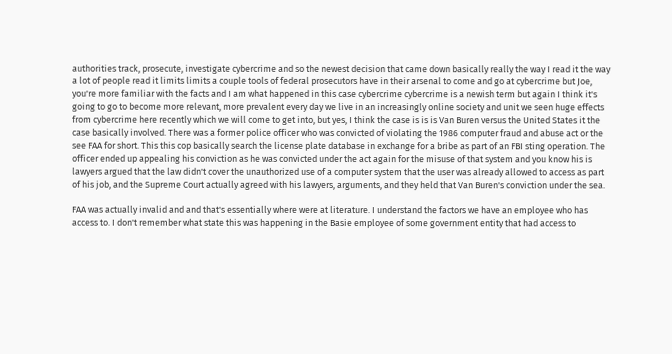authorities track, prosecute, investigate cybercrime and so the newest decision that came down basically really the way I read it the way a lot of people read it limits limits a couple tools of federal prosecutors have in their arsenal to come and go at cybercrime but Joe, you're more familiar with the facts and I am what happened in this case cybercrime cybercrime is a newish term but again I think it's going to go to become more relevant, more prevalent every day we live in an increasingly online society and unit we seen huge effects from cybercrime here recently which we will come to get into, but yes, I think the case is is is Van Buren versus the United States it the case basically involved. There was a former police officer who was convicted of violating the 1986 computer fraud and abuse act or the see FAA for short. This this cop basically search the license plate database in exchange for a bribe as part of an FBI sting operation. The officer ended up appealing his conviction as he was convicted under the act again for the misuse of that system and you know his is lawyers argued that the law didn't cover the unauthorized use of a computer system that the user was already allowed to access as part of his job, and the Supreme Court actually agreed with his lawyers, arguments, and they held that Van Buren's conviction under the sea.

FAA was actually invalid and and that's essentially where were at literature. I understand the factors we have an employee who has access to. I don't remember what state this was happening in the Basie employee of some government entity that had access to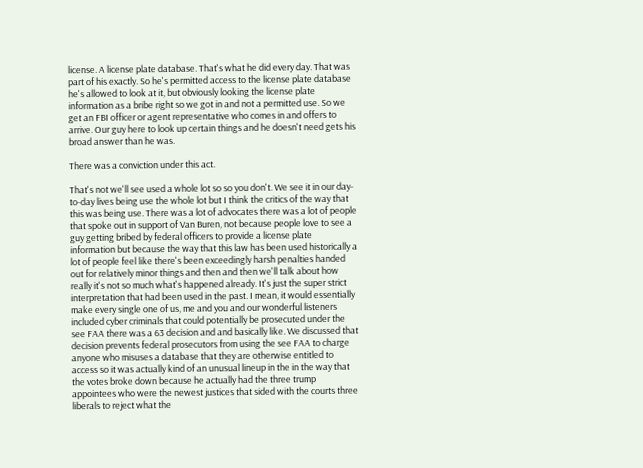license. A license plate database. That's what he did every day. That was part of his exactly. So he's permitted access to the license plate database he's allowed to look at it, but obviously looking the license plate information as a bribe right so we got in and not a permitted use. So we get an FBI officer or agent representative who comes in and offers to arrive. Our guy here to look up certain things and he doesn't need gets his broad answer than he was.

There was a conviction under this act.

That's not we'll see used a whole lot so so you don't. We see it in our day-to-day lives being use the whole lot but I think the critics of the way that this was being use. There was a lot of advocates there was a lot of people that spoke out in support of Van Buren, not because people love to see a guy getting bribed by federal officers to provide a license plate information but because the way that this law has been used historically a lot of people feel like there's been exceedingly harsh penalties handed out for relatively minor things and then and then we'll talk about how really it's not so much what's happened already. It's just the super strict interpretation that had been used in the past. I mean, it would essentially make every single one of us, me and you and our wonderful listeners included cyber criminals that could potentially be prosecuted under the see FAA there was a 63 decision and and basically like. We discussed that decision prevents federal prosecutors from using the see FAA to charge anyone who misuses a database that they are otherwise entitled to access so it was actually kind of an unusual lineup in the in the way that the votes broke down because he actually had the three trump appointees who were the newest justices that sided with the courts three liberals to reject what the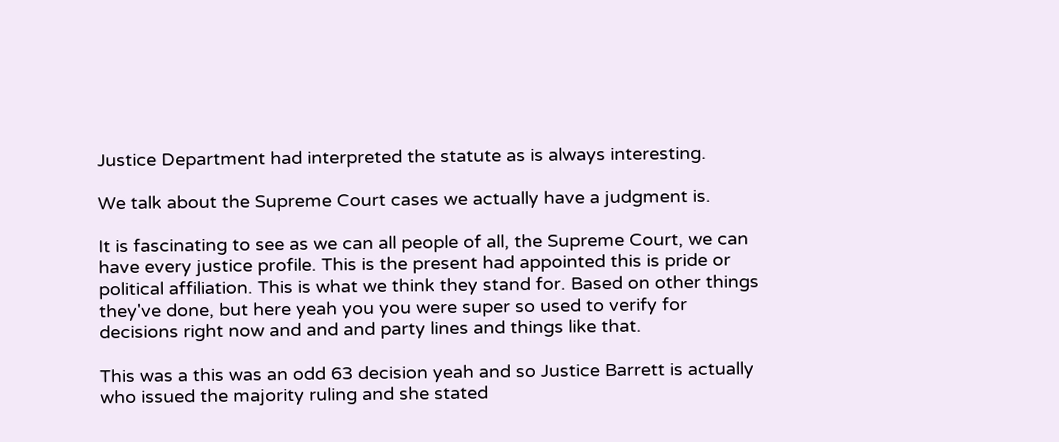Justice Department had interpreted the statute as is always interesting.

We talk about the Supreme Court cases we actually have a judgment is.

It is fascinating to see as we can all people of all, the Supreme Court, we can have every justice profile. This is the present had appointed this is pride or political affiliation. This is what we think they stand for. Based on other things they've done, but here yeah you you were super so used to verify for decisions right now and and and party lines and things like that.

This was a this was an odd 63 decision yeah and so Justice Barrett is actually who issued the majority ruling and she stated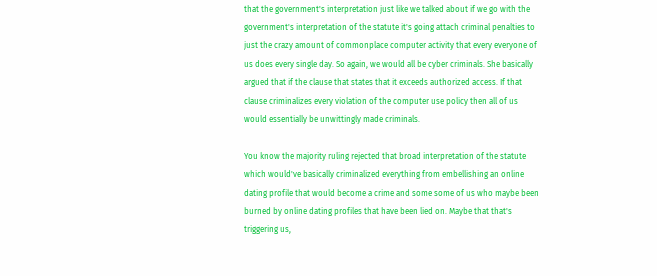that the government's interpretation just like we talked about if we go with the government's interpretation of the statute it's going attach criminal penalties to just the crazy amount of commonplace computer activity that every everyone of us does every single day. So again, we would all be cyber criminals. She basically argued that if the clause that states that it exceeds authorized access. If that clause criminalizes every violation of the computer use policy then all of us would essentially be unwittingly made criminals.

You know the majority ruling rejected that broad interpretation of the statute which would've basically criminalized everything from embellishing an online dating profile that would become a crime and some some of us who maybe been burned by online dating profiles that have been lied on. Maybe that that's triggering us,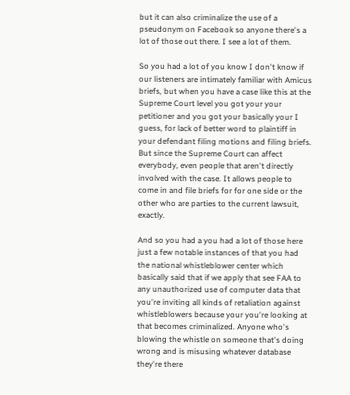but it can also criminalize the use of a pseudonym on Facebook so anyone there's a lot of those out there. I see a lot of them.

So you had a lot of you know I don't know if our listeners are intimately familiar with Amicus briefs, but when you have a case like this at the Supreme Court level you got your your petitioner and you got your basically your I guess, for lack of better word to plaintiff in your defendant filing motions and filing briefs. But since the Supreme Court can affect everybody, even people that aren't directly involved with the case. It allows people to come in and file briefs for for one side or the other who are parties to the current lawsuit, exactly.

And so you had a you had a lot of those here just a few notable instances of that you had the national whistleblower center which basically said that if we apply that see FAA to any unauthorized use of computer data that you're inviting all kinds of retaliation against whistleblowers because your you're looking at that becomes criminalized. Anyone who's blowing the whistle on someone that's doing wrong and is misusing whatever database they're there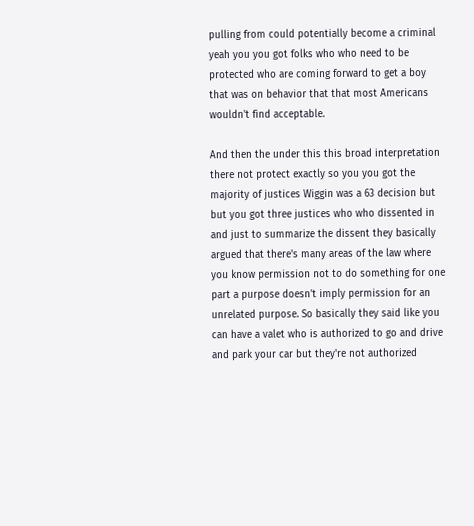pulling from could potentially become a criminal yeah you you got folks who who need to be protected who are coming forward to get a boy that was on behavior that that most Americans wouldn't find acceptable.

And then the under this this broad interpretation there not protect exactly so you you got the majority of justices Wiggin was a 63 decision but but you got three justices who who dissented in and just to summarize the dissent they basically argued that there's many areas of the law where you know permission not to do something for one part a purpose doesn't imply permission for an unrelated purpose. So basically they said like you can have a valet who is authorized to go and drive and park your car but they're not authorized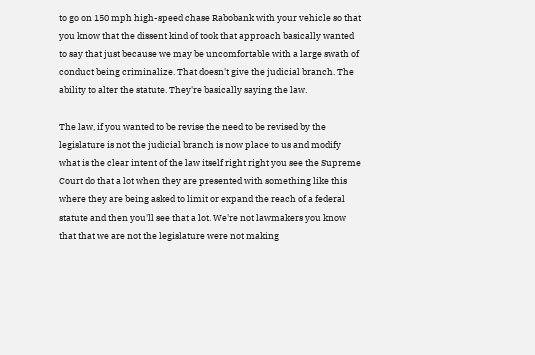to go on 150 mph high-speed chase Rabobank with your vehicle so that you know that the dissent kind of took that approach basically wanted to say that just because we may be uncomfortable with a large swath of conduct being criminalize. That doesn't give the judicial branch. The ability to alter the statute. They're basically saying the law.

The law, if you wanted to be revise the need to be revised by the legislature is not the judicial branch is now place to us and modify what is the clear intent of the law itself right right you see the Supreme Court do that a lot when they are presented with something like this where they are being asked to limit or expand the reach of a federal statute and then you'll see that a lot. We're not lawmakers you know that that we are not the legislature were not making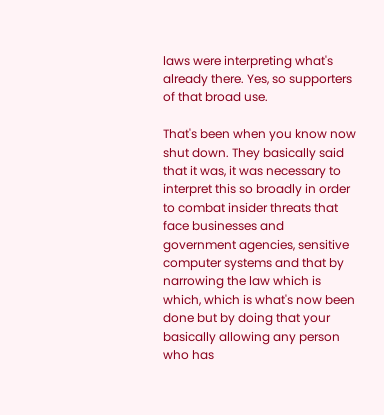laws were interpreting what's already there. Yes, so supporters of that broad use.

That's been when you know now shut down. They basically said that it was, it was necessary to interpret this so broadly in order to combat insider threats that face businesses and government agencies, sensitive computer systems and that by narrowing the law which is which, which is what's now been done but by doing that your basically allowing any person who has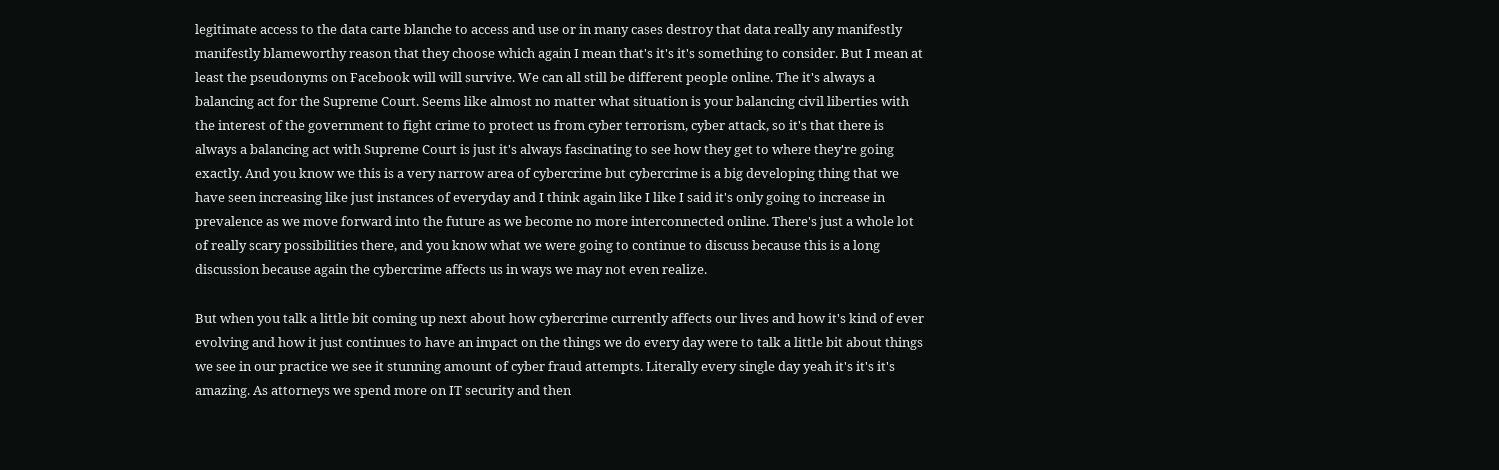legitimate access to the data carte blanche to access and use or in many cases destroy that data really any manifestly manifestly blameworthy reason that they choose which again I mean that's it's it's something to consider. But I mean at least the pseudonyms on Facebook will will survive. We can all still be different people online. The it's always a balancing act for the Supreme Court. Seems like almost no matter what situation is your balancing civil liberties with the interest of the government to fight crime to protect us from cyber terrorism, cyber attack, so it's that there is always a balancing act with Supreme Court is just it's always fascinating to see how they get to where they're going exactly. And you know we this is a very narrow area of cybercrime but cybercrime is a big developing thing that we have seen increasing like just instances of everyday and I think again like I like I said it's only going to increase in prevalence as we move forward into the future as we become no more interconnected online. There's just a whole lot of really scary possibilities there, and you know what we were going to continue to discuss because this is a long discussion because again the cybercrime affects us in ways we may not even realize.

But when you talk a little bit coming up next about how cybercrime currently affects our lives and how it's kind of ever evolving and how it just continues to have an impact on the things we do every day were to talk a little bit about things we see in our practice we see it stunning amount of cyber fraud attempts. Literally every single day yeah it's it's it's amazing. As attorneys we spend more on IT security and then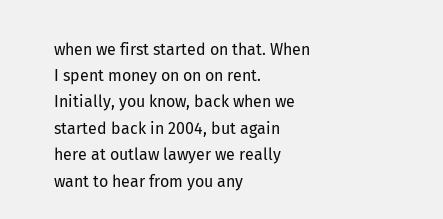when we first started on that. When I spent money on on on rent. Initially, you know, back when we started back in 2004, but again here at outlaw lawyer we really want to hear from you any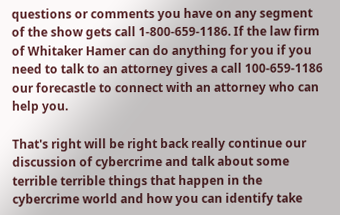questions or comments you have on any segment of the show gets call 1-800-659-1186. If the law firm of Whitaker Hamer can do anything for you if you need to talk to an attorney gives a call 100-659-1186 our forecastle to connect with an attorney who can help you.

That's right will be right back really continue our discussion of cybercrime and talk about some terrible terrible things that happen in the cybercrime world and how you can identify take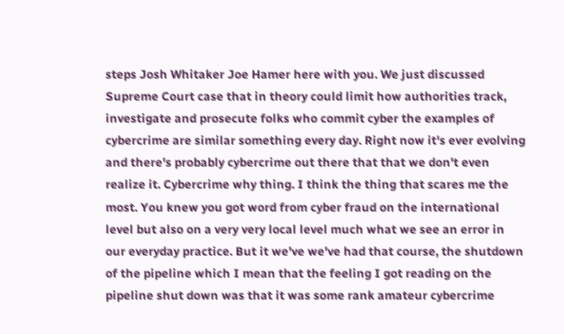steps Josh Whitaker Joe Hamer here with you. We just discussed Supreme Court case that in theory could limit how authorities track, investigate and prosecute folks who commit cyber the examples of cybercrime are similar something every day. Right now it's ever evolving and there's probably cybercrime out there that that we don't even realize it. Cybercrime why thing. I think the thing that scares me the most. You knew you got word from cyber fraud on the international level but also on a very very local level much what we see an error in our everyday practice. But it we've we've had that course, the shutdown of the pipeline which I mean that the feeling I got reading on the pipeline shut down was that it was some rank amateur cybercrime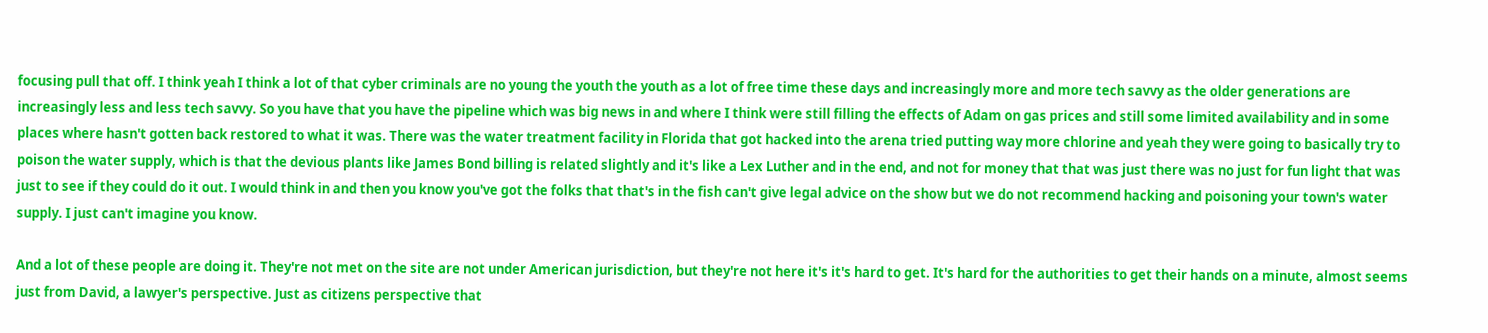focusing pull that off. I think yeah I think a lot of that cyber criminals are no young the youth the youth as a lot of free time these days and increasingly more and more tech savvy as the older generations are increasingly less and less tech savvy. So you have that you have the pipeline which was big news in and where I think were still filling the effects of Adam on gas prices and still some limited availability and in some places where hasn't gotten back restored to what it was. There was the water treatment facility in Florida that got hacked into the arena tried putting way more chlorine and yeah they were going to basically try to poison the water supply, which is that the devious plants like James Bond billing is related slightly and it's like a Lex Luther and in the end, and not for money that that was just there was no just for fun light that was just to see if they could do it out. I would think in and then you know you've got the folks that that's in the fish can't give legal advice on the show but we do not recommend hacking and poisoning your town's water supply. I just can't imagine you know.

And a lot of these people are doing it. They're not met on the site are not under American jurisdiction, but they're not here it's it's hard to get. It's hard for the authorities to get their hands on a minute, almost seems just from David, a lawyer's perspective. Just as citizens perspective that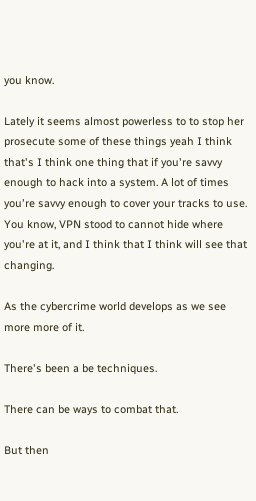you know.

Lately it seems almost powerless to to stop her prosecute some of these things yeah I think that's I think one thing that if you're savvy enough to hack into a system. A lot of times you're savvy enough to cover your tracks to use. You know, VPN stood to cannot hide where you're at it, and I think that I think will see that changing.

As the cybercrime world develops as we see more more of it.

There's been a be techniques.

There can be ways to combat that.

But then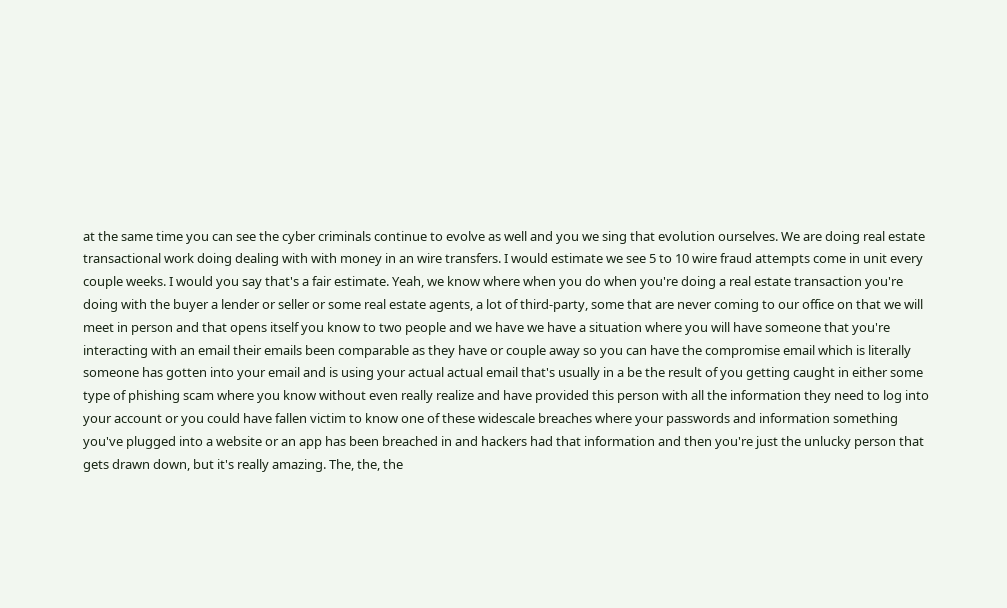at the same time you can see the cyber criminals continue to evolve as well and you we sing that evolution ourselves. We are doing real estate transactional work doing dealing with with money in an wire transfers. I would estimate we see 5 to 10 wire fraud attempts come in unit every couple weeks. I would you say that's a fair estimate. Yeah, we know where when you do when you're doing a real estate transaction you're doing with the buyer a lender or seller or some real estate agents, a lot of third-party, some that are never coming to our office on that we will meet in person and that opens itself you know to two people and we have we have a situation where you will have someone that you're interacting with an email their emails been comparable as they have or couple away so you can have the compromise email which is literally someone has gotten into your email and is using your actual actual email that's usually in a be the result of you getting caught in either some type of phishing scam where you know without even really realize and have provided this person with all the information they need to log into your account or you could have fallen victim to know one of these widescale breaches where your passwords and information something you've plugged into a website or an app has been breached in and hackers had that information and then you're just the unlucky person that gets drawn down, but it's really amazing. The, the, the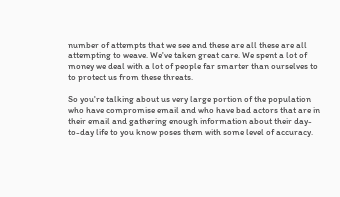number of attempts that we see and these are all these are all attempting to weave. We've taken great care. We spent a lot of money we deal with a lot of people far smarter than ourselves to to protect us from these threats.

So you're talking about us very large portion of the population who have compromise email and who have bad actors that are in their email and gathering enough information about their day-to-day life to you know poses them with some level of accuracy.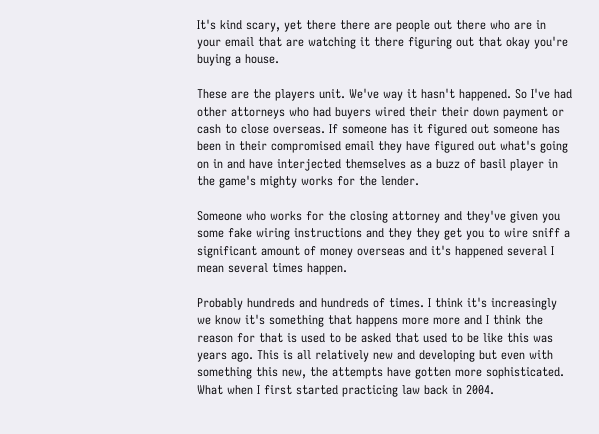It's kind scary, yet there there are people out there who are in your email that are watching it there figuring out that okay you're buying a house.

These are the players unit. We've way it hasn't happened. So I've had other attorneys who had buyers wired their their down payment or cash to close overseas. If someone has it figured out someone has been in their compromised email they have figured out what's going on in and have interjected themselves as a buzz of basil player in the game's mighty works for the lender.

Someone who works for the closing attorney and they've given you some fake wiring instructions and they they get you to wire sniff a significant amount of money overseas and it's happened several I mean several times happen.

Probably hundreds and hundreds of times. I think it's increasingly we know it's something that happens more more and I think the reason for that is used to be asked that used to be like this was years ago. This is all relatively new and developing but even with something this new, the attempts have gotten more sophisticated. What when I first started practicing law back in 2004.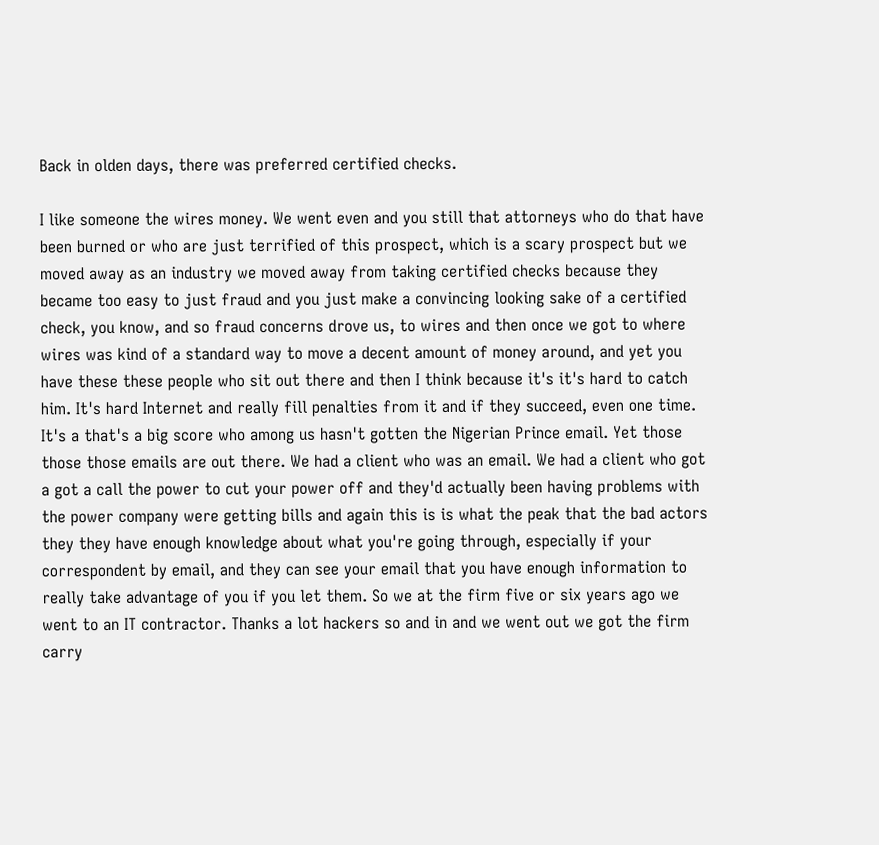Back in olden days, there was preferred certified checks.

I like someone the wires money. We went even and you still that attorneys who do that have been burned or who are just terrified of this prospect, which is a scary prospect but we moved away as an industry we moved away from taking certified checks because they became too easy to just fraud and you just make a convincing looking sake of a certified check, you know, and so fraud concerns drove us, to wires and then once we got to where wires was kind of a standard way to move a decent amount of money around, and yet you have these these people who sit out there and then I think because it's it's hard to catch him. It's hard Internet and really fill penalties from it and if they succeed, even one time. It's a that's a big score who among us hasn't gotten the Nigerian Prince email. Yet those those those emails are out there. We had a client who was an email. We had a client who got a got a call the power to cut your power off and they'd actually been having problems with the power company were getting bills and again this is is what the peak that the bad actors they they have enough knowledge about what you're going through, especially if your correspondent by email, and they can see your email that you have enough information to really take advantage of you if you let them. So we at the firm five or six years ago we went to an IT contractor. Thanks a lot hackers so and in and we went out we got the firm carry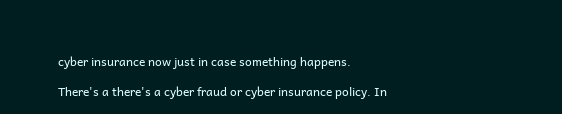cyber insurance now just in case something happens.

There's a there's a cyber fraud or cyber insurance policy. In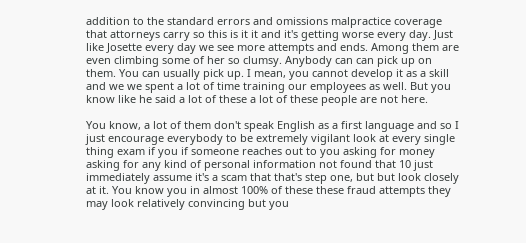addition to the standard errors and omissions malpractice coverage that attorneys carry so this is it it and it's getting worse every day. Just like Josette every day we see more attempts and ends. Among them are even climbing some of her so clumsy. Anybody can can pick up on them. You can usually pick up. I mean, you cannot develop it as a skill and we we spent a lot of time training our employees as well. But you know like he said a lot of these a lot of these people are not here.

You know, a lot of them don't speak English as a first language and so I just encourage everybody to be extremely vigilant look at every single thing exam if you if someone reaches out to you asking for money asking for any kind of personal information not found that 10 just immediately assume it's a scam that that's step one, but but look closely at it. You know you in almost 100% of these these fraud attempts they may look relatively convincing but you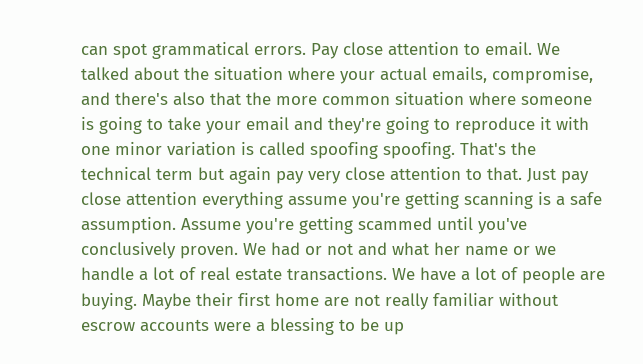can spot grammatical errors. Pay close attention to email. We talked about the situation where your actual emails, compromise, and there's also that the more common situation where someone is going to take your email and they're going to reproduce it with one minor variation is called spoofing spoofing. That's the technical term but again pay very close attention to that. Just pay close attention everything assume you're getting scanning is a safe assumption. Assume you're getting scammed until you've conclusively proven. We had or not and what her name or we handle a lot of real estate transactions. We have a lot of people are buying. Maybe their first home are not really familiar without escrow accounts were a blessing to be up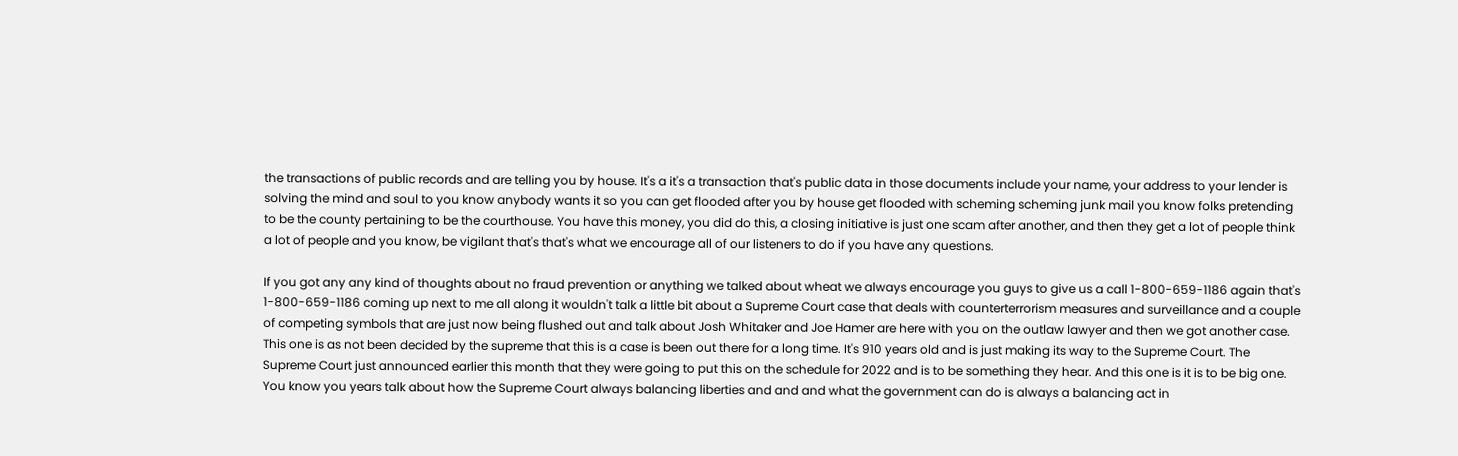the transactions of public records and are telling you by house. It's a it's a transaction that's public data in those documents include your name, your address to your lender is solving the mind and soul to you know anybody wants it so you can get flooded after you by house get flooded with scheming scheming junk mail you know folks pretending to be the county pertaining to be the courthouse. You have this money, you did do this, a closing initiative is just one scam after another, and then they get a lot of people think a lot of people and you know, be vigilant that's that's what we encourage all of our listeners to do if you have any questions.

If you got any any kind of thoughts about no fraud prevention or anything we talked about wheat we always encourage you guys to give us a call 1-800-659-1186 again that's 1-800-659-1186 coming up next to me all along it wouldn't talk a little bit about a Supreme Court case that deals with counterterrorism measures and surveillance and a couple of competing symbols that are just now being flushed out and talk about Josh Whitaker and Joe Hamer are here with you on the outlaw lawyer and then we got another case. This one is as not been decided by the supreme that this is a case is been out there for a long time. It's 910 years old and is just making its way to the Supreme Court. The Supreme Court just announced earlier this month that they were going to put this on the schedule for 2022 and is to be something they hear. And this one is it is to be big one. You know you years talk about how the Supreme Court always balancing liberties and and and what the government can do is always a balancing act in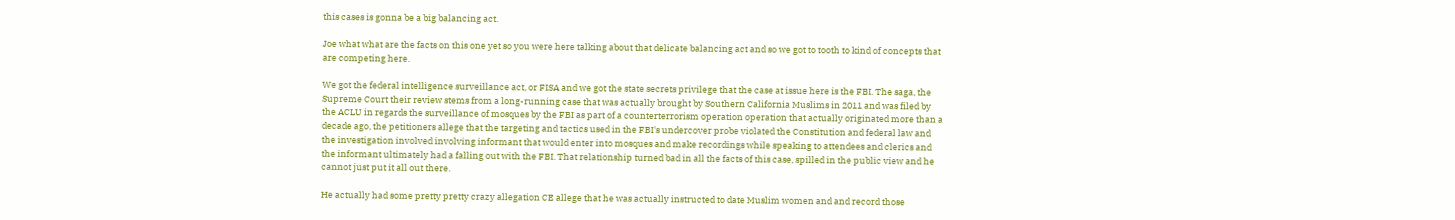this cases is gonna be a big balancing act.

Joe what what are the facts on this one yet so you were here talking about that delicate balancing act and so we got to tooth to kind of concepts that are competing here.

We got the federal intelligence surveillance act, or FISA and we got the state secrets privilege that the case at issue here is the FBI. The saga, the Supreme Court their review stems from a long-running case that was actually brought by Southern California Muslims in 2011 and was filed by the ACLU in regards the surveillance of mosques by the FBI as part of a counterterrorism operation operation that actually originated more than a decade ago, the petitioners allege that the targeting and tactics used in the FBI's undercover probe violated the Constitution and federal law and the investigation involved involving informant that would enter into mosques and make recordings while speaking to attendees and clerics and the informant ultimately had a falling out with the FBI. That relationship turned bad in all the facts of this case, spilled in the public view and he cannot just put it all out there.

He actually had some pretty pretty crazy allegation CE allege that he was actually instructed to date Muslim women and and record those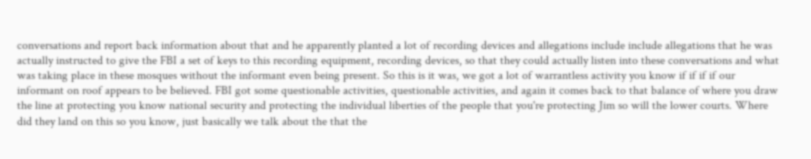conversations and report back information about that and he apparently planted a lot of recording devices and allegations include include allegations that he was actually instructed to give the FBI a set of keys to this recording equipment, recording devices, so that they could actually listen into these conversations and what was taking place in these mosques without the informant even being present. So this is it was, we got a lot of warrantless activity you know if if if if our informant on roof appears to be believed. FBI got some questionable activities, questionable activities, and again it comes back to that balance of where you draw the line at protecting you know national security and protecting the individual liberties of the people that you're protecting Jim so will the lower courts. Where did they land on this so you know, just basically we talk about the that the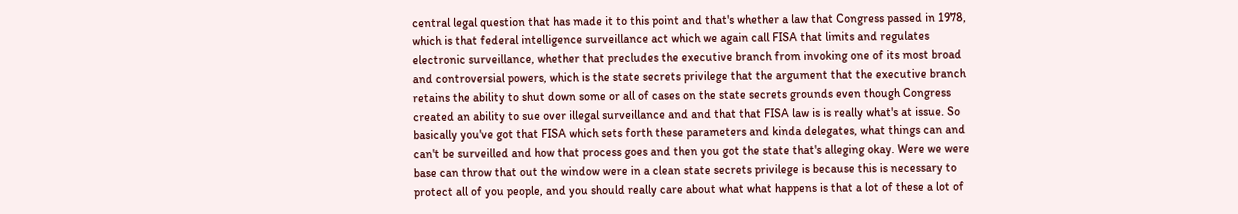central legal question that has made it to this point and that's whether a law that Congress passed in 1978, which is that federal intelligence surveillance act which we again call FISA that limits and regulates electronic surveillance, whether that precludes the executive branch from invoking one of its most broad and controversial powers, which is the state secrets privilege that the argument that the executive branch retains the ability to shut down some or all of cases on the state secrets grounds even though Congress created an ability to sue over illegal surveillance and and that that FISA law is is really what's at issue. So basically you've got that FISA which sets forth these parameters and kinda delegates, what things can and can't be surveilled and how that process goes and then you got the state that's alleging okay. Were we were base can throw that out the window were in a clean state secrets privilege is because this is necessary to protect all of you people, and you should really care about what what happens is that a lot of these a lot of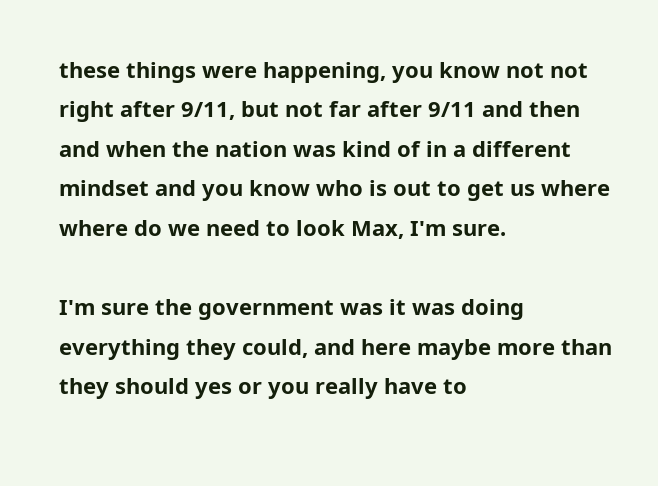these things were happening, you know not not right after 9/11, but not far after 9/11 and then and when the nation was kind of in a different mindset and you know who is out to get us where where do we need to look Max, I'm sure.

I'm sure the government was it was doing everything they could, and here maybe more than they should yes or you really have to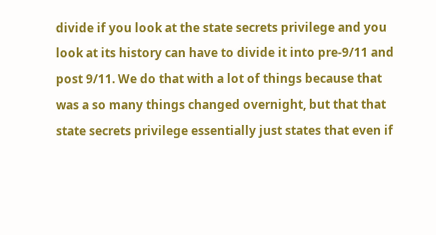divide if you look at the state secrets privilege and you look at its history can have to divide it into pre-9/11 and post 9/11. We do that with a lot of things because that was a so many things changed overnight, but that that state secrets privilege essentially just states that even if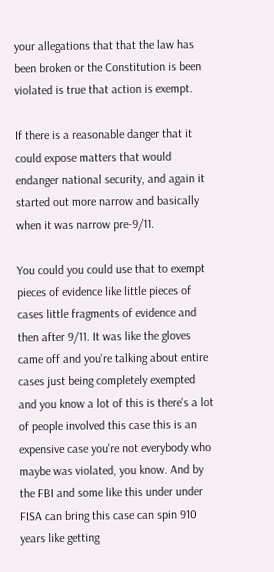your allegations that that the law has been broken or the Constitution is been violated is true that action is exempt.

If there is a reasonable danger that it could expose matters that would endanger national security, and again it started out more narrow and basically when it was narrow pre-9/11.

You could you could use that to exempt pieces of evidence like little pieces of cases little fragments of evidence and then after 9/11. It was like the gloves came off and you're talking about entire cases just being completely exempted and you know a lot of this is there's a lot of people involved this case this is an expensive case you're not everybody who maybe was violated, you know. And by the FBI and some like this under under FISA can bring this case can spin 910 years like getting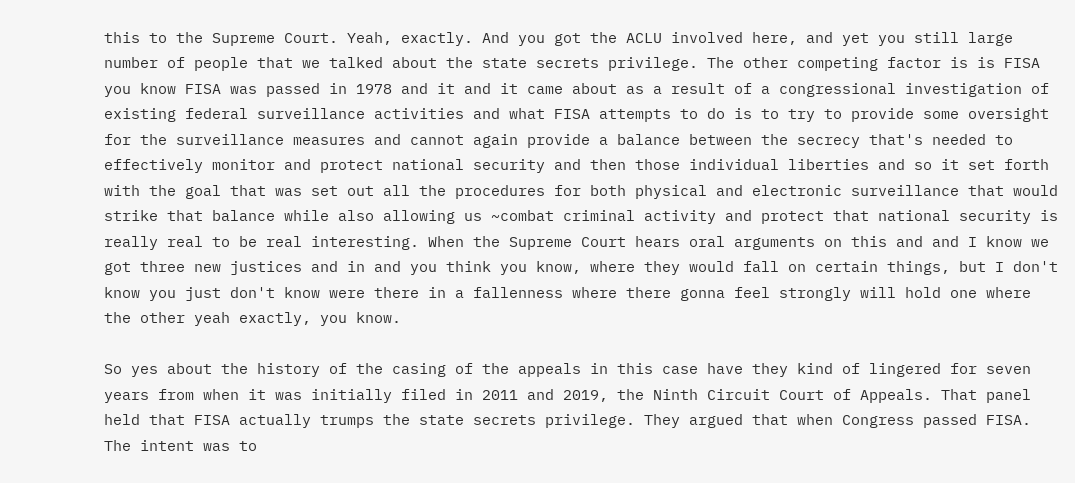this to the Supreme Court. Yeah, exactly. And you got the ACLU involved here, and yet you still large number of people that we talked about the state secrets privilege. The other competing factor is is FISA you know FISA was passed in 1978 and it and it came about as a result of a congressional investigation of existing federal surveillance activities and what FISA attempts to do is to try to provide some oversight for the surveillance measures and cannot again provide a balance between the secrecy that's needed to effectively monitor and protect national security and then those individual liberties and so it set forth with the goal that was set out all the procedures for both physical and electronic surveillance that would strike that balance while also allowing us ~combat criminal activity and protect that national security is really real to be real interesting. When the Supreme Court hears oral arguments on this and and I know we got three new justices and in and you think you know, where they would fall on certain things, but I don't know you just don't know were there in a fallenness where there gonna feel strongly will hold one where the other yeah exactly, you know.

So yes about the history of the casing of the appeals in this case have they kind of lingered for seven years from when it was initially filed in 2011 and 2019, the Ninth Circuit Court of Appeals. That panel held that FISA actually trumps the state secrets privilege. They argued that when Congress passed FISA. The intent was to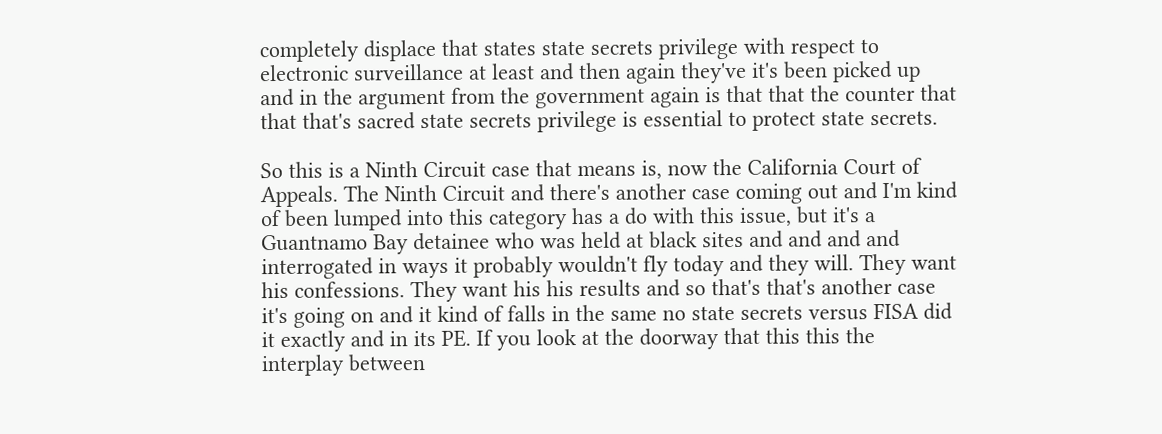completely displace that states state secrets privilege with respect to electronic surveillance at least and then again they've it's been picked up and in the argument from the government again is that that the counter that that that's sacred state secrets privilege is essential to protect state secrets.

So this is a Ninth Circuit case that means is, now the California Court of Appeals. The Ninth Circuit and there's another case coming out and I'm kind of been lumped into this category has a do with this issue, but it's a Guantnamo Bay detainee who was held at black sites and and and and interrogated in ways it probably wouldn't fly today and they will. They want his confessions. They want his his results and so that's that's another case it's going on and it kind of falls in the same no state secrets versus FISA did it exactly and in its PE. If you look at the doorway that this this the interplay between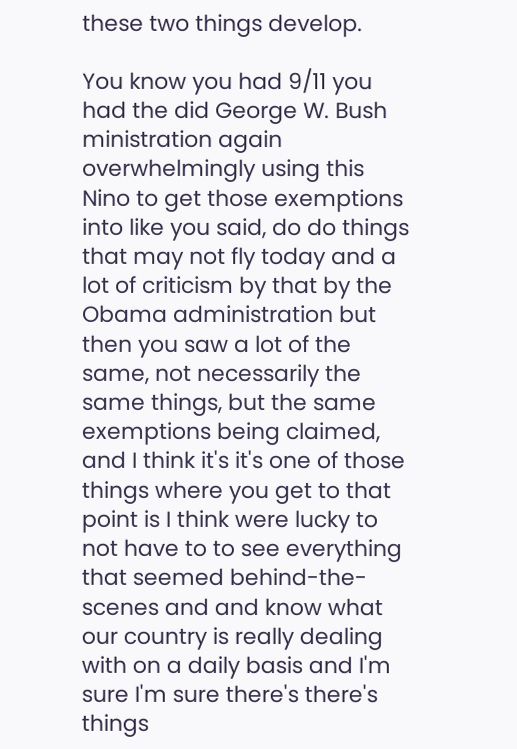these two things develop.

You know you had 9/11 you had the did George W. Bush ministration again overwhelmingly using this Nino to get those exemptions into like you said, do do things that may not fly today and a lot of criticism by that by the Obama administration but then you saw a lot of the same, not necessarily the same things, but the same exemptions being claimed, and I think it's it's one of those things where you get to that point is I think were lucky to not have to to see everything that seemed behind-the-scenes and and know what our country is really dealing with on a daily basis and I'm sure I'm sure there's there's things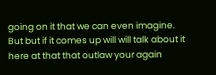going on it that we can even imagine. But but if it comes up will will talk about it here at that that outlaw your again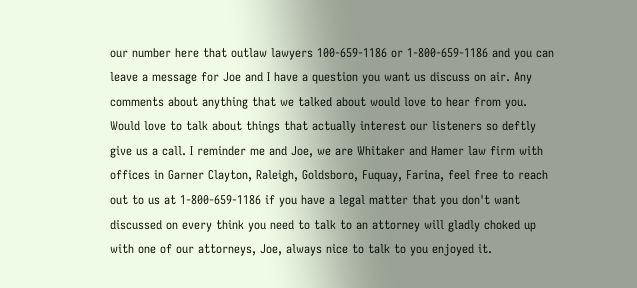our number here that outlaw lawyers 100-659-1186 or 1-800-659-1186 and you can leave a message for Joe and I have a question you want us discuss on air. Any comments about anything that we talked about would love to hear from you. Would love to talk about things that actually interest our listeners so deftly give us a call. I reminder me and Joe, we are Whitaker and Hamer law firm with offices in Garner Clayton, Raleigh, Goldsboro, Fuquay, Farina, feel free to reach out to us at 1-800-659-1186 if you have a legal matter that you don't want discussed on every think you need to talk to an attorney will gladly choked up with one of our attorneys, Joe, always nice to talk to you enjoyed it.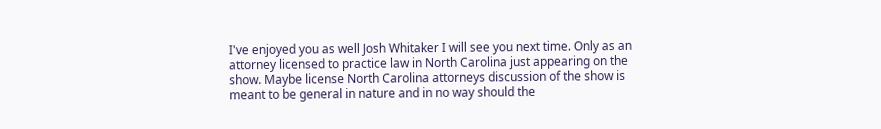I've enjoyed you as well Josh Whitaker I will see you next time. Only as an attorney licensed to practice law in North Carolina just appearing on the show. Maybe license North Carolina attorneys discussion of the show is meant to be general in nature and in no way should the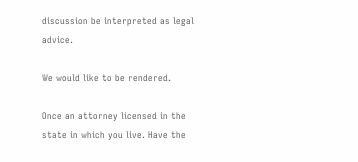discussion be interpreted as legal advice.

We would like to be rendered.

Once an attorney licensed in the state in which you live. Have the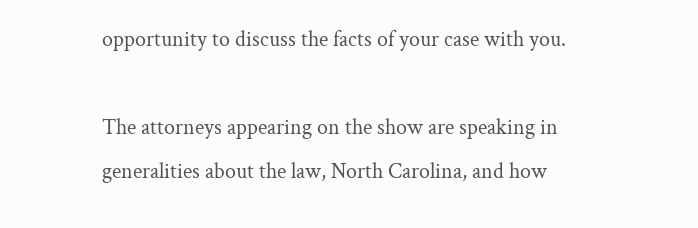opportunity to discuss the facts of your case with you.

The attorneys appearing on the show are speaking in generalities about the law, North Carolina, and how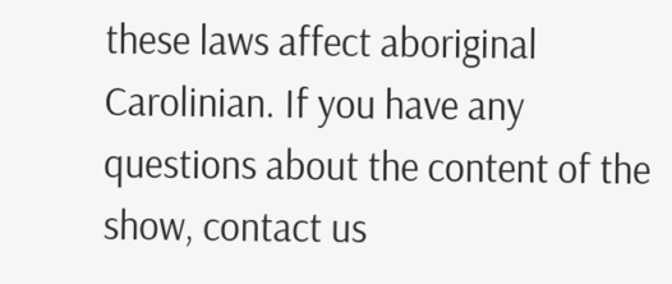these laws affect aboriginal Carolinian. If you have any questions about the content of the show, contact us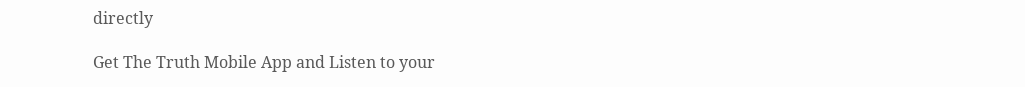directly

Get The Truth Mobile App and Listen to your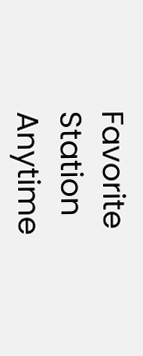Favorite Station Anytime